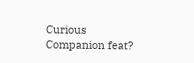Curious Companion feat?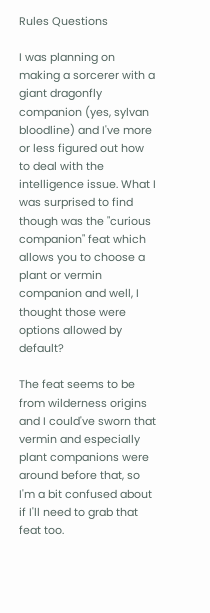Rules Questions

I was planning on making a sorcerer with a giant dragonfly companion (yes, sylvan bloodline) and I've more or less figured out how to deal with the intelligence issue. What I was surprised to find though was the "curious companion" feat which allows you to choose a plant or vermin companion and well, I thought those were options allowed by default?

The feat seems to be from wilderness origins and I could've sworn that vermin and especially plant companions were around before that, so I'm a bit confused about if I'll need to grab that feat too.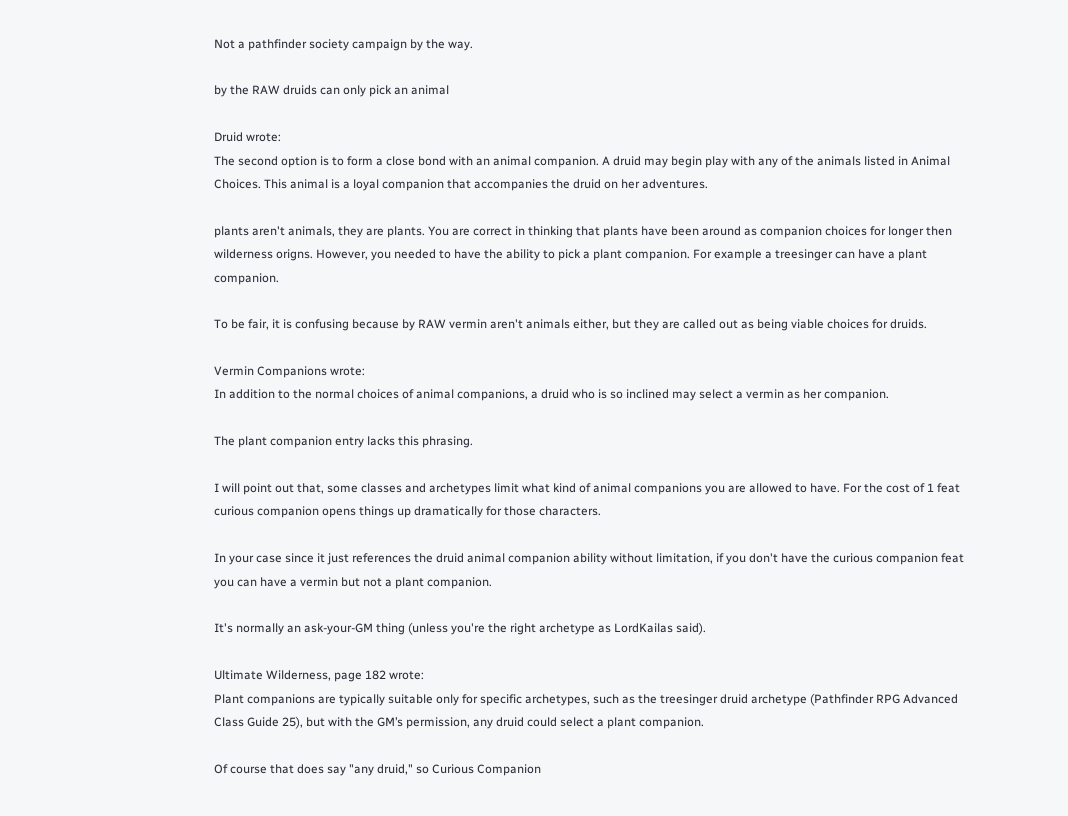Not a pathfinder society campaign by the way.

by the RAW druids can only pick an animal

Druid wrote:
The second option is to form a close bond with an animal companion. A druid may begin play with any of the animals listed in Animal Choices. This animal is a loyal companion that accompanies the druid on her adventures.

plants aren't animals, they are plants. You are correct in thinking that plants have been around as companion choices for longer then wilderness origns. However, you needed to have the ability to pick a plant companion. For example a treesinger can have a plant companion.

To be fair, it is confusing because by RAW vermin aren't animals either, but they are called out as being viable choices for druids.

Vermin Companions wrote:
In addition to the normal choices of animal companions, a druid who is so inclined may select a vermin as her companion.

The plant companion entry lacks this phrasing.

I will point out that, some classes and archetypes limit what kind of animal companions you are allowed to have. For the cost of 1 feat curious companion opens things up dramatically for those characters.

In your case since it just references the druid animal companion ability without limitation, if you don't have the curious companion feat you can have a vermin but not a plant companion.

It's normally an ask-your-GM thing (unless you're the right archetype as LordKailas said).

Ultimate Wilderness, page 182 wrote:
Plant companions are typically suitable only for specific archetypes, such as the treesinger druid archetype (Pathfinder RPG Advanced Class Guide 25), but with the GM’s permission, any druid could select a plant companion.

Of course that does say "any druid," so Curious Companion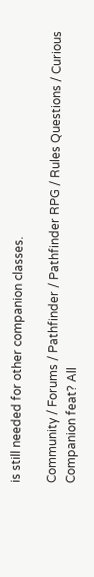is still needed for other companion classes.

Community / Forums / Pathfinder / Pathfinder RPG / Rules Questions / Curious Companion feat? All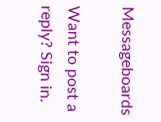Messageboards

Want to post a reply? Sign in.